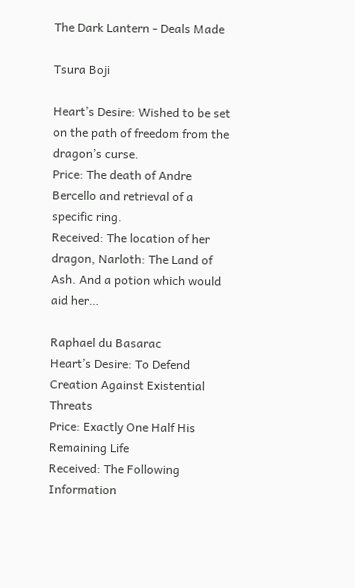The Dark Lantern - Deals Made

Tsura Boji

Heart’s Desire: Wished to be set on the path of freedom from the dragon’s curse.
Price: The death of Andre Bercello and retrieval of a specific ring.
Received: The location of her dragon, Narloth: The Land of Ash. And a potion which would aid her…

Raphael du Basarac
Heart’s Desire: To Defend Creation Against Existential Threats
Price: Exactly One Half His Remaining Life
Received: The Following Information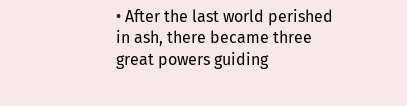• After the last world perished in ash, there became three great powers guiding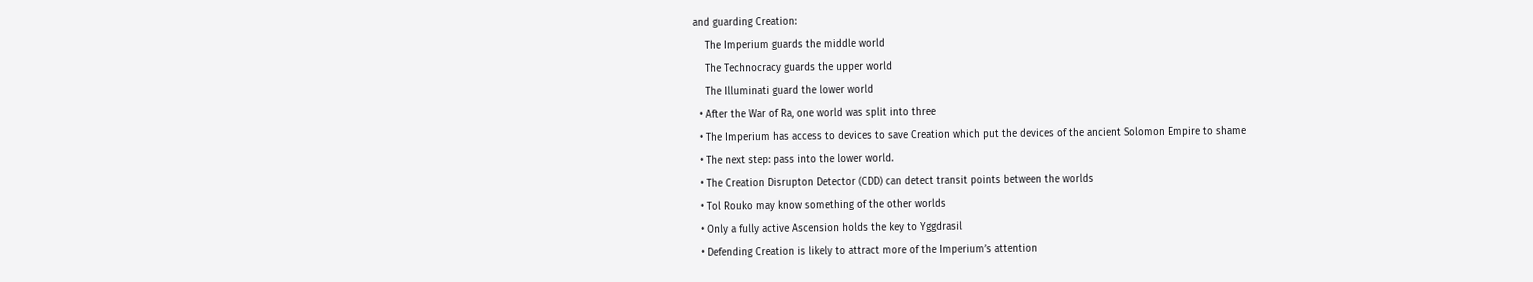and guarding Creation:
    The Imperium guards the middle world
    The Technocracy guards the upper world
    The Illuminati guard the lower world
  • After the War of Ra, one world was split into three
  • The Imperium has access to devices to save Creation which put the devices of the ancient Solomon Empire to shame
  • The next step: pass into the lower world.
  • The Creation Disrupton Detector (CDD) can detect transit points between the worlds
  • Tol Rouko may know something of the other worlds
  • Only a fully active Ascension holds the key to Yggdrasil
  • Defending Creation is likely to attract more of the Imperium’s attention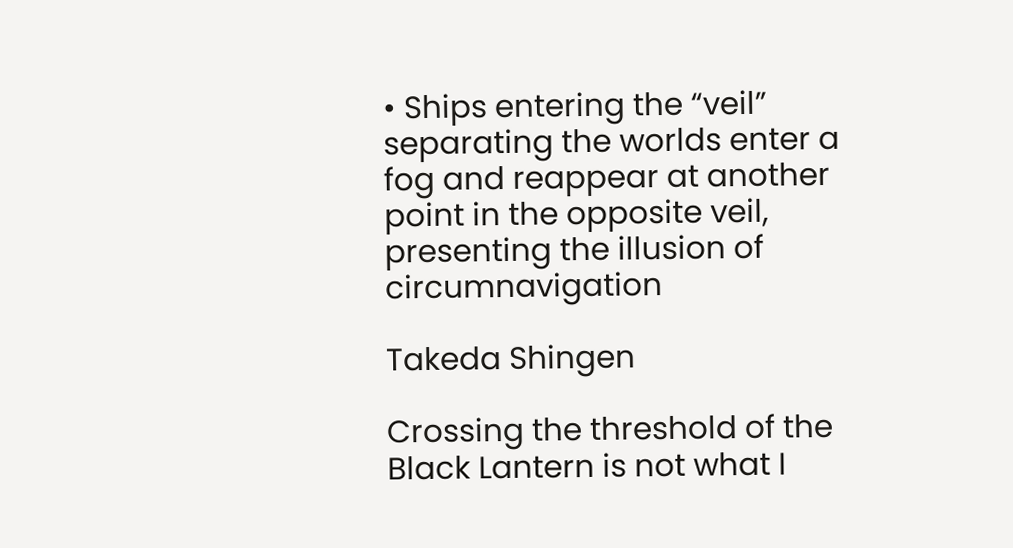• Ships entering the “veil” separating the worlds enter a fog and reappear at another point in the opposite veil, presenting the illusion of circumnavigation

Takeda Shingen

Crossing the threshold of the Black Lantern is not what I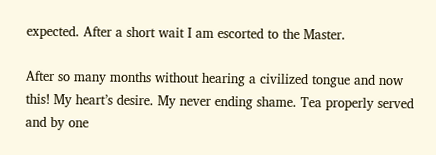expected. After a short wait I am escorted to the Master.

After so many months without hearing a civilized tongue and now this! My heart’s desire. My never ending shame. Tea properly served and by one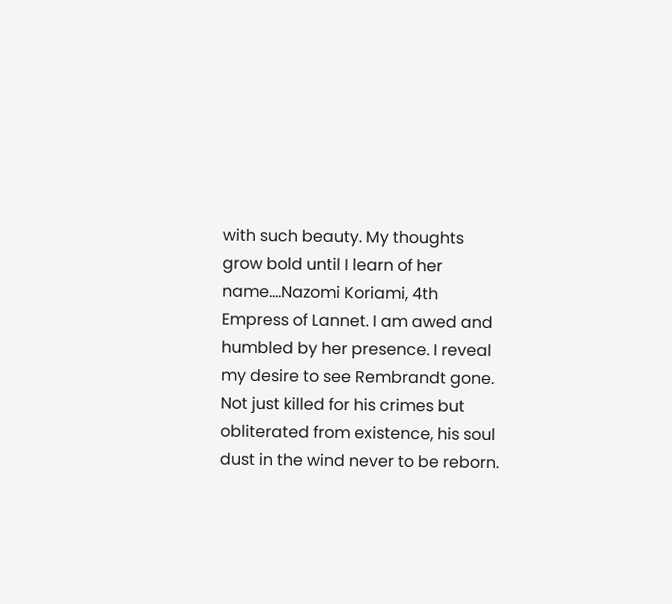with such beauty. My thoughts grow bold until I learn of her name….Nazomi Koriami, 4th Empress of Lannet. I am awed and humbled by her presence. I reveal my desire to see Rembrandt gone. Not just killed for his crimes but obliterated from existence, his soul dust in the wind never to be reborn.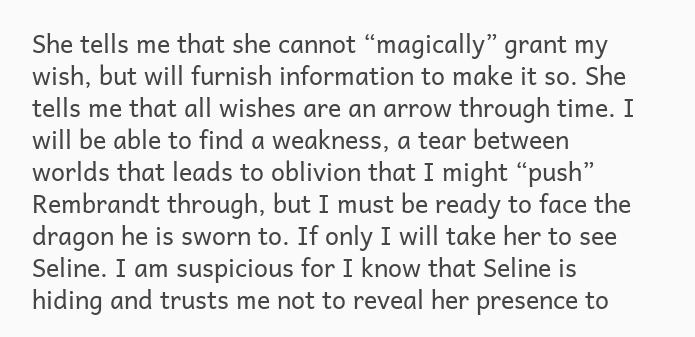She tells me that she cannot “magically” grant my wish, but will furnish information to make it so. She tells me that all wishes are an arrow through time. I will be able to find a weakness, a tear between worlds that leads to oblivion that I might “push” Rembrandt through, but I must be ready to face the dragon he is sworn to. If only I will take her to see Seline. I am suspicious for I know that Seline is hiding and trusts me not to reveal her presence to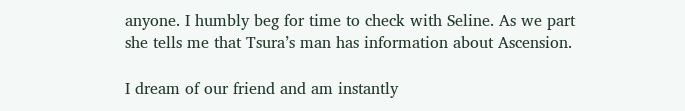anyone. I humbly beg for time to check with Seline. As we part she tells me that Tsura’s man has information about Ascension.

I dream of our friend and am instantly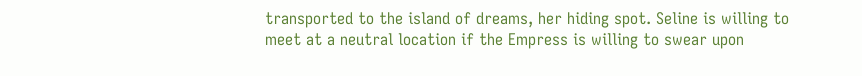transported to the island of dreams, her hiding spot. Seline is willing to meet at a neutral location if the Empress is willing to swear upon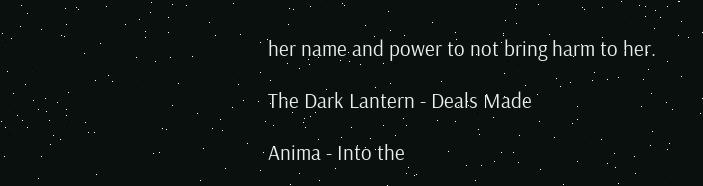her name and power to not bring harm to her.

The Dark Lantern - Deals Made

Anima - Into the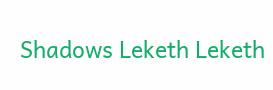Shadows Leketh Leketh